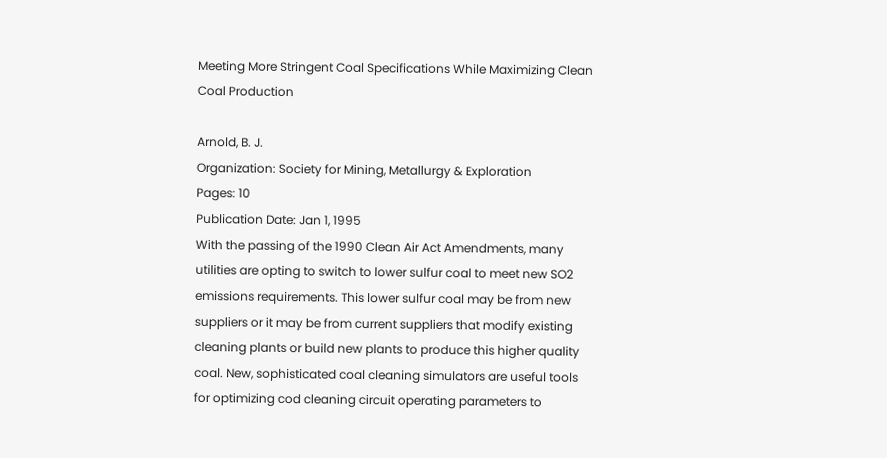Meeting More Stringent Coal Specifications While Maximizing Clean Coal Production

Arnold, B. J.
Organization: Society for Mining, Metallurgy & Exploration
Pages: 10
Publication Date: Jan 1, 1995
With the passing of the 1990 Clean Air Act Amendments, many utilities are opting to switch to lower sulfur coal to meet new SO2 emissions requirements. This lower sulfur coal may be from new suppliers or it may be from current suppliers that modify existing cleaning plants or build new plants to produce this higher quality coal. New, sophisticated coal cleaning simulators are useful tools for optimizing cod cleaning circuit operating parameters to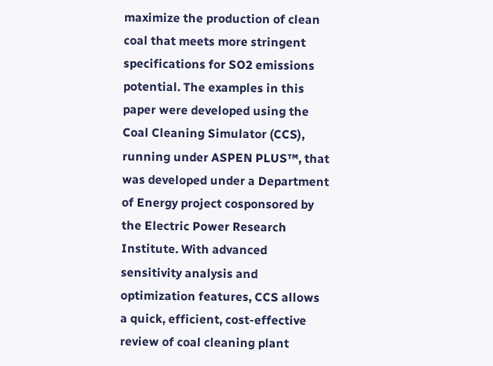maximize the production of clean coal that meets more stringent specifications for SO2 emissions potential. The examples in this paper were developed using the Coal Cleaning Simulator (CCS), running under ASPEN PLUS™, that was developed under a Department of Energy project cosponsored by the Electric Power Research Institute. With advanced sensitivity analysis and optimization features, CCS allows a quick, efficient, cost-effective review of coal cleaning plant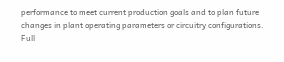performance to meet current production goals and to plan future changes in plant operating parameters or circuitry configurations.
Full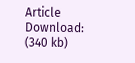Article Download:
(340 kb)